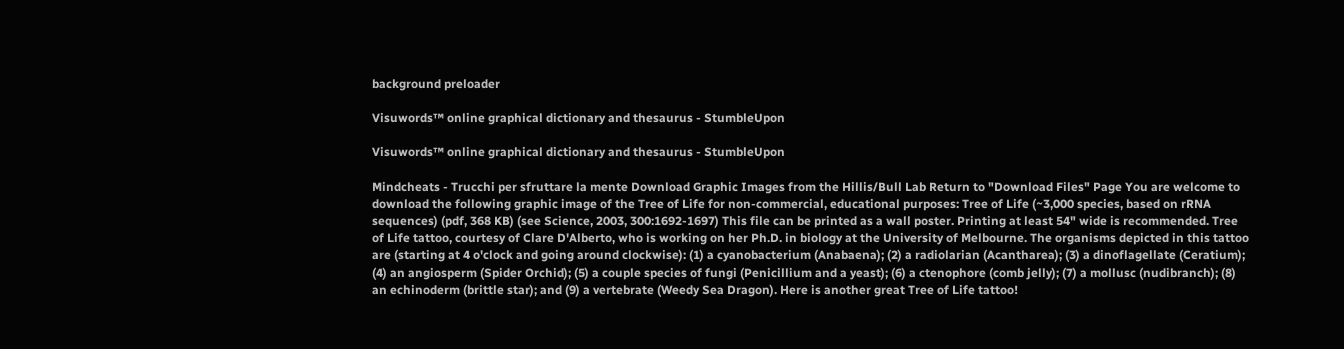background preloader

Visuwords™ online graphical dictionary and thesaurus - StumbleUpon

Visuwords™ online graphical dictionary and thesaurus - StumbleUpon

Mindcheats - Trucchi per sfruttare la mente Download Graphic Images from the Hillis/Bull Lab Return to "Download Files" Page You are welcome to download the following graphic image of the Tree of Life for non-commercial, educational purposes: Tree of Life (~3,000 species, based on rRNA sequences) (pdf, 368 KB) (see Science, 2003, 300:1692-1697) This file can be printed as a wall poster. Printing at least 54" wide is recommended. Tree of Life tattoo, courtesy of Clare D'Alberto, who is working on her Ph.D. in biology at the University of Melbourne. The organisms depicted in this tattoo are (starting at 4 o'clock and going around clockwise): (1) a cyanobacterium (Anabaena); (2) a radiolarian (Acantharea); (3) a dinoflagellate (Ceratium); (4) an angiosperm (Spider Orchid); (5) a couple species of fungi (Penicillium and a yeast); (6) a ctenophore (comb jelly); (7) a mollusc (nudibranch); (8) an echinoderm (brittle star); and (9) a vertebrate (Weedy Sea Dragon). Here is another great Tree of Life tattoo!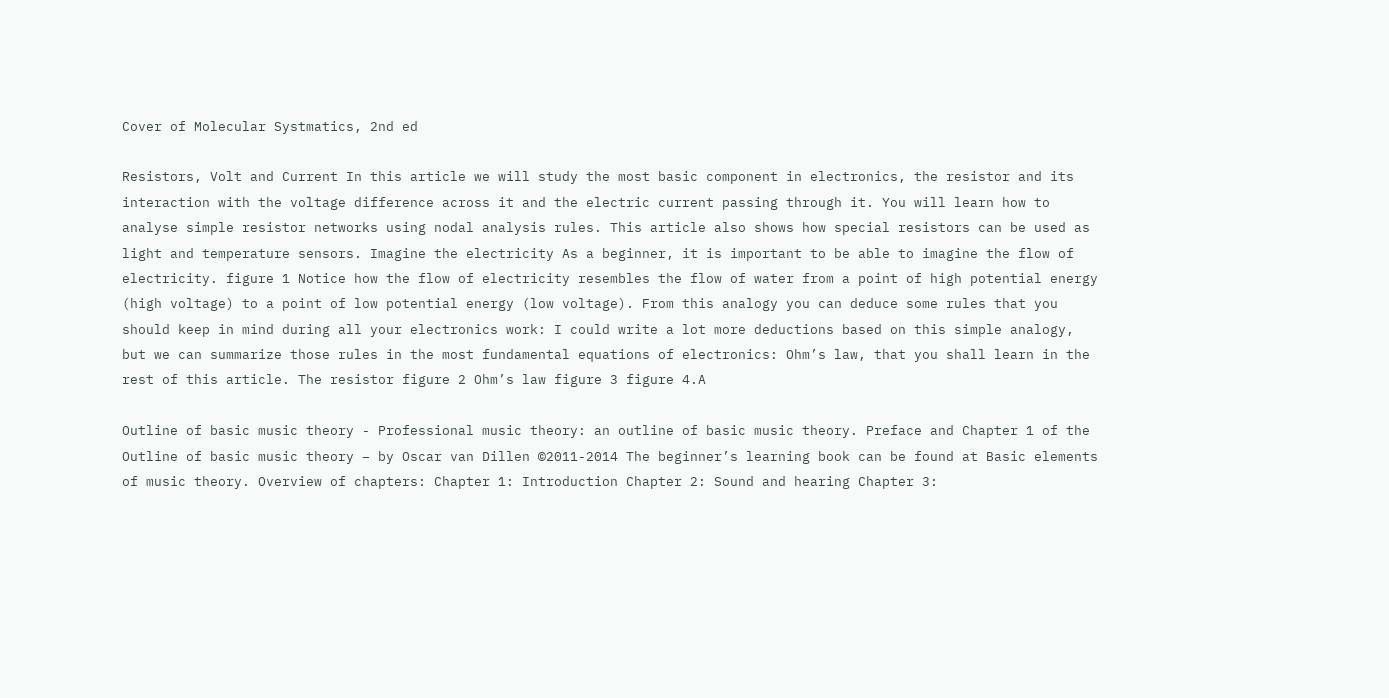Cover of Molecular Systmatics, 2nd ed

Resistors, Volt and Current In this article we will study the most basic component in electronics, the resistor and its interaction with the voltage difference across it and the electric current passing through it. You will learn how to analyse simple resistor networks using nodal analysis rules. This article also shows how special resistors can be used as light and temperature sensors. Imagine the electricity As a beginner, it is important to be able to imagine the flow of electricity. figure 1 Notice how the flow of electricity resembles the flow of water from a point of high potential energy (high voltage) to a point of low potential energy (low voltage). From this analogy you can deduce some rules that you should keep in mind during all your electronics work: I could write a lot more deductions based on this simple analogy, but we can summarize those rules in the most fundamental equations of electronics: Ohm’s law, that you shall learn in the rest of this article. The resistor figure 2 Ohm’s law figure 3 figure 4.A

Outline of basic music theory - Professional music theory: an outline of basic music theory. Preface and Chapter 1 of the Outline of basic music theory – by Oscar van Dillen ©2011-2014 The beginner’s learning book can be found at Basic elements of music theory. Overview of chapters: Chapter 1: Introduction Chapter 2: Sound and hearing Chapter 3: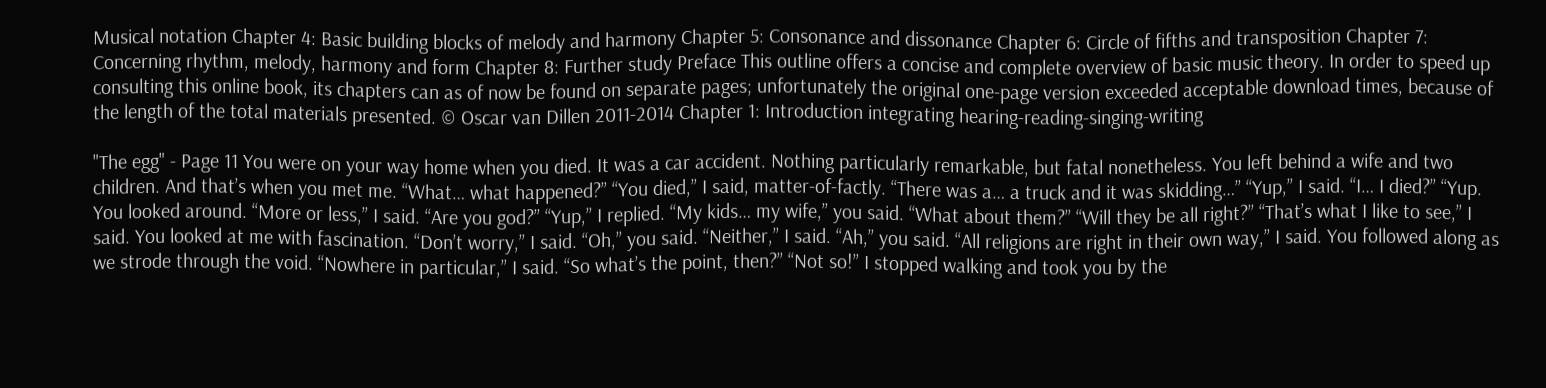Musical notation Chapter 4: Basic building blocks of melody and harmony Chapter 5: Consonance and dissonance Chapter 6: Circle of fifths and transposition Chapter 7: Concerning rhythm, melody, harmony and form Chapter 8: Further study Preface This outline offers a concise and complete overview of basic music theory. In order to speed up consulting this online book, its chapters can as of now be found on separate pages; unfortunately the original one-page version exceeded acceptable download times, because of the length of the total materials presented. © Oscar van Dillen 2011-2014 Chapter 1: Introduction integrating hearing-reading-singing-writing

"The egg" - Page 11 You were on your way home when you died. It was a car accident. Nothing particularly remarkable, but fatal nonetheless. You left behind a wife and two children. And that’s when you met me. “What… what happened?” “You died,” I said, matter-of-factly. “There was a… a truck and it was skidding…” “Yup,” I said. “I… I died?” “Yup. You looked around. “More or less,” I said. “Are you god?” “Yup,” I replied. “My kids… my wife,” you said. “What about them?” “Will they be all right?” “That’s what I like to see,” I said. You looked at me with fascination. “Don’t worry,” I said. “Oh,” you said. “Neither,” I said. “Ah,” you said. “All religions are right in their own way,” I said. You followed along as we strode through the void. “Nowhere in particular,” I said. “So what’s the point, then?” “Not so!” I stopped walking and took you by the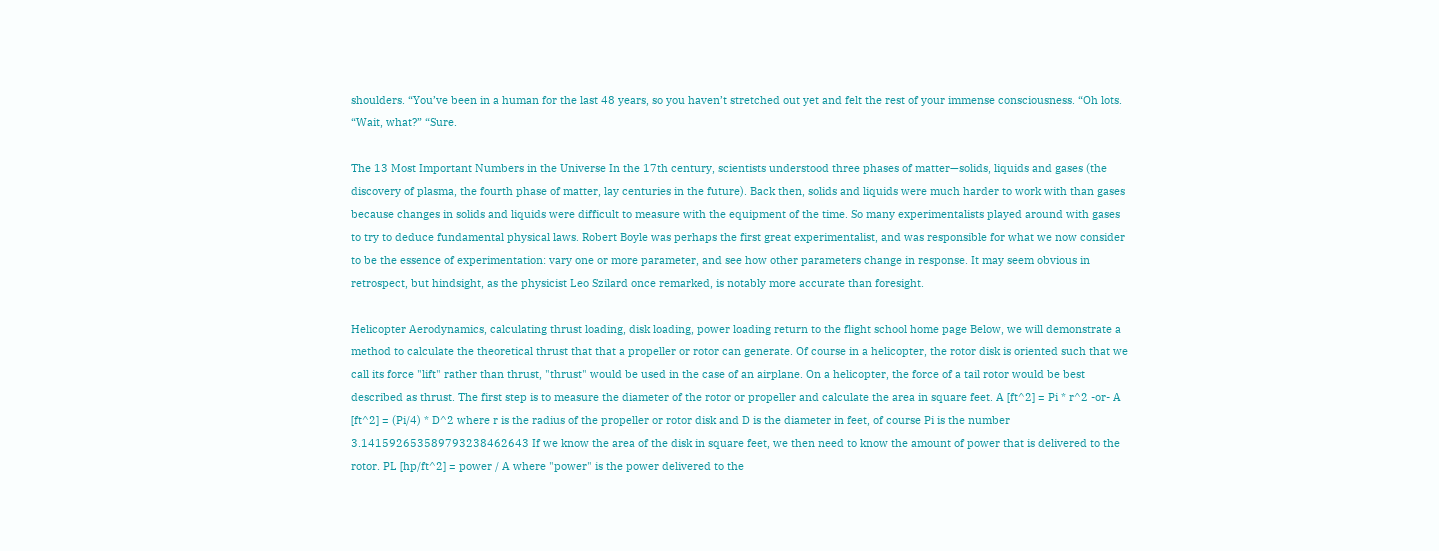shoulders. “You’ve been in a human for the last 48 years, so you haven’t stretched out yet and felt the rest of your immense consciousness. “Oh lots. “Wait, what?” “Sure.

The 13 Most Important Numbers in the Universe In the 17th century, scientists understood three phases of matter—solids, liquids and gases (the discovery of plasma, the fourth phase of matter, lay centuries in the future). Back then, solids and liquids were much harder to work with than gases because changes in solids and liquids were difficult to measure with the equipment of the time. So many experimentalists played around with gases to try to deduce fundamental physical laws. Robert Boyle was perhaps the first great experimentalist, and was responsible for what we now consider to be the essence of experimentation: vary one or more parameter, and see how other parameters change in response. It may seem obvious in retrospect, but hindsight, as the physicist Leo Szilard once remarked, is notably more accurate than foresight.

Helicopter Aerodynamics, calculating thrust loading, disk loading, power loading return to the flight school home page Below, we will demonstrate a method to calculate the theoretical thrust that that a propeller or rotor can generate. Of course in a helicopter, the rotor disk is oriented such that we call its force "lift" rather than thrust, "thrust" would be used in the case of an airplane. On a helicopter, the force of a tail rotor would be best described as thrust. The first step is to measure the diameter of the rotor or propeller and calculate the area in square feet. A [ft^2] = Pi * r^2 -or- A [ft^2] = (Pi/4) * D^2 where r is the radius of the propeller or rotor disk and D is the diameter in feet, of course Pi is the number 3.141592653589793238462643 If we know the area of the disk in square feet, we then need to know the amount of power that is delivered to the rotor. PL [hp/ft^2] = power / A where "power" is the power delivered to the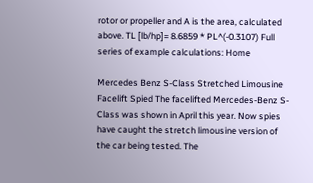rotor or propeller and A is the area, calculated above. TL [lb/hp]= 8.6859 * PL^(-0.3107) Full series of example calculations: Home

Mercedes Benz S-Class Stretched Limousine Facelift Spied The facelifted Mercedes-Benz S-Class was shown in April this year. Now spies have caught the stretch limousine version of the car being tested. The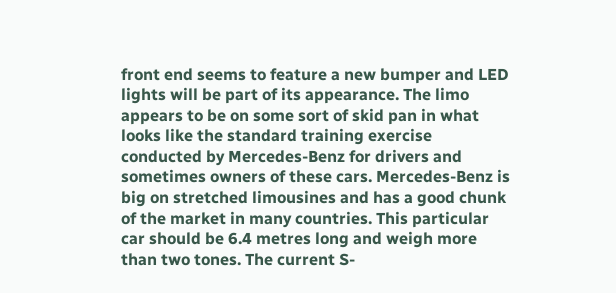front end seems to feature a new bumper and LED lights will be part of its appearance. The limo appears to be on some sort of skid pan in what looks like the standard training exercise conducted by Mercedes-Benz for drivers and sometimes owners of these cars. Mercedes-Benz is big on stretched limousines and has a good chunk of the market in many countries. This particular car should be 6.4 metres long and weigh more than two tones. The current S-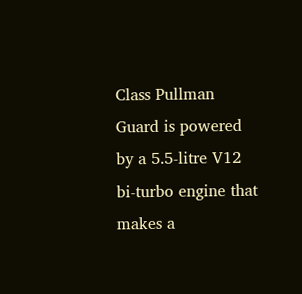Class Pullman Guard is powered by a 5.5-litre V12 bi-turbo engine that makes a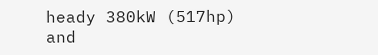heady 380kW (517hp) and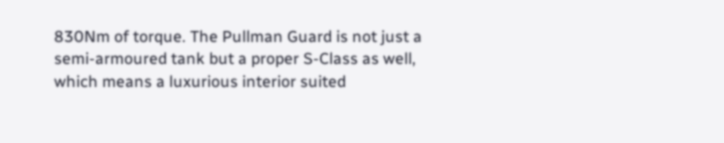830Nm of torque. The Pullman Guard is not just a semi-armoured tank but a proper S-Class as well, which means a luxurious interior suited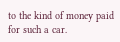to the kind of money paid for such a car.